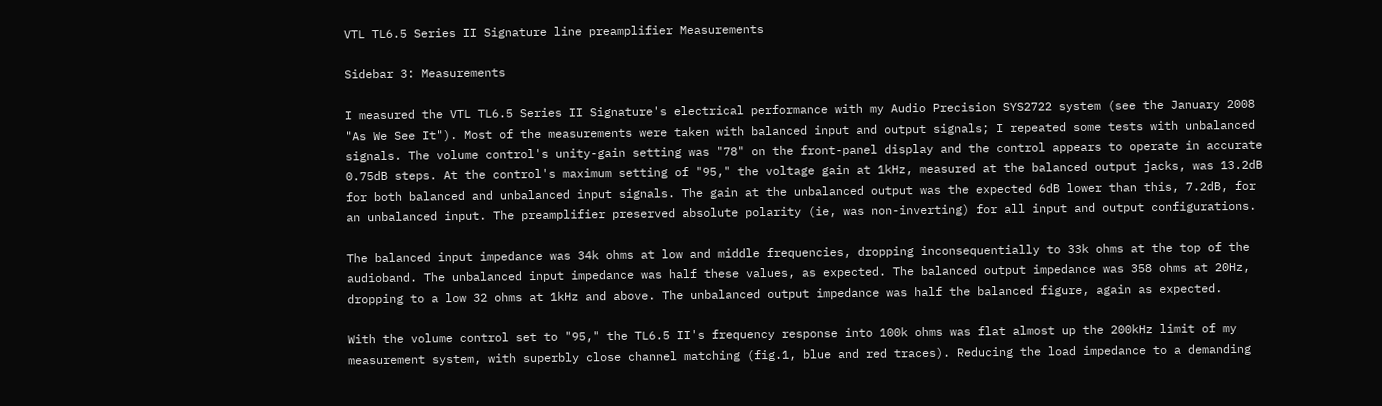VTL TL6.5 Series II Signature line preamplifier Measurements

Sidebar 3: Measurements

I measured the VTL TL6.5 Series II Signature's electrical performance with my Audio Precision SYS2722 system (see the January 2008 "As We See It"). Most of the measurements were taken with balanced input and output signals; I repeated some tests with unbalanced signals. The volume control's unity-gain setting was "78" on the front-panel display and the control appears to operate in accurate 0.75dB steps. At the control's maximum setting of "95," the voltage gain at 1kHz, measured at the balanced output jacks, was 13.2dB for both balanced and unbalanced input signals. The gain at the unbalanced output was the expected 6dB lower than this, 7.2dB, for an unbalanced input. The preamplifier preserved absolute polarity (ie, was non-inverting) for all input and output configurations.

The balanced input impedance was 34k ohms at low and middle frequencies, dropping inconsequentially to 33k ohms at the top of the audioband. The unbalanced input impedance was half these values, as expected. The balanced output impedance was 358 ohms at 20Hz, dropping to a low 32 ohms at 1kHz and above. The unbalanced output impedance was half the balanced figure, again as expected.

With the volume control set to "95," the TL6.5 II's frequency response into 100k ohms was flat almost up the 200kHz limit of my measurement system, with superbly close channel matching (fig.1, blue and red traces). Reducing the load impedance to a demanding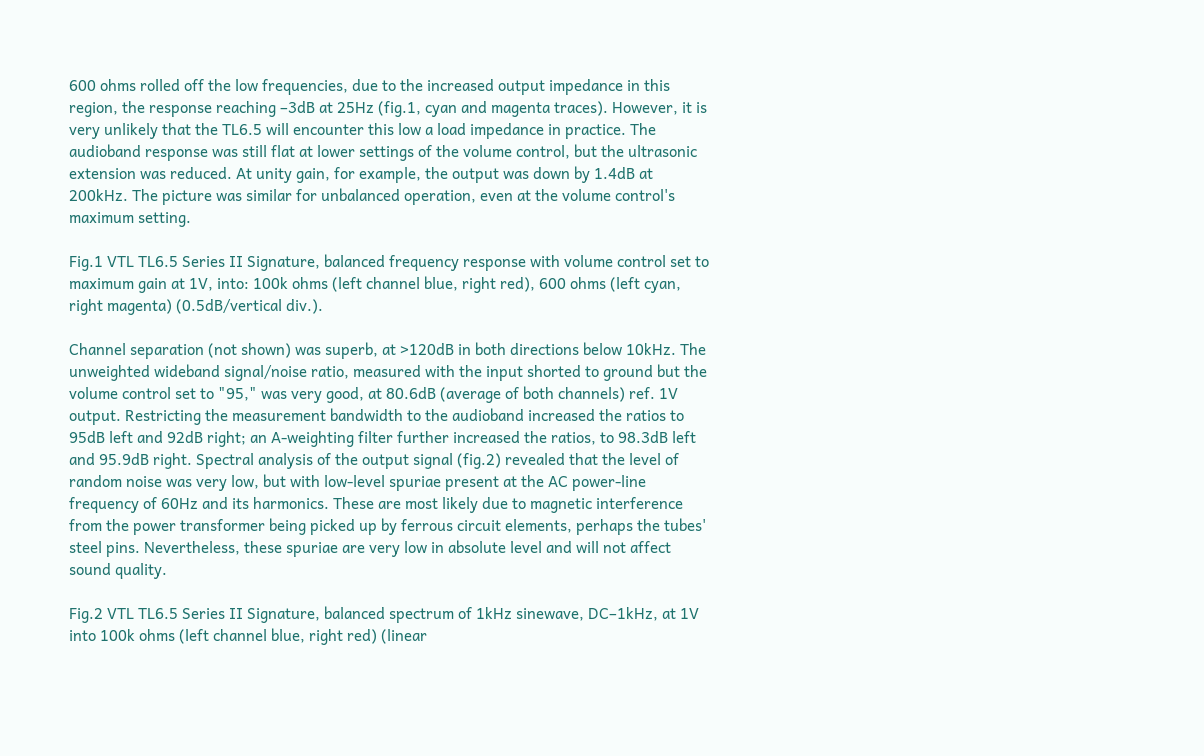600 ohms rolled off the low frequencies, due to the increased output impedance in this region, the response reaching –3dB at 25Hz (fig.1, cyan and magenta traces). However, it is very unlikely that the TL6.5 will encounter this low a load impedance in practice. The audioband response was still flat at lower settings of the volume control, but the ultrasonic extension was reduced. At unity gain, for example, the output was down by 1.4dB at 200kHz. The picture was similar for unbalanced operation, even at the volume control's maximum setting.

Fig.1 VTL TL6.5 Series II Signature, balanced frequency response with volume control set to maximum gain at 1V, into: 100k ohms (left channel blue, right red), 600 ohms (left cyan, right magenta) (0.5dB/vertical div.).

Channel separation (not shown) was superb, at >120dB in both directions below 10kHz. The unweighted wideband signal/noise ratio, measured with the input shorted to ground but the volume control set to "95," was very good, at 80.6dB (average of both channels) ref. 1V output. Restricting the measurement bandwidth to the audioband increased the ratios to 95dB left and 92dB right; an A-weighting filter further increased the ratios, to 98.3dB left and 95.9dB right. Spectral analysis of the output signal (fig.2) revealed that the level of random noise was very low, but with low-level spuriae present at the AC power-line frequency of 60Hz and its harmonics. These are most likely due to magnetic interference from the power transformer being picked up by ferrous circuit elements, perhaps the tubes' steel pins. Nevertheless, these spuriae are very low in absolute level and will not affect sound quality.

Fig.2 VTL TL6.5 Series II Signature, balanced spectrum of 1kHz sinewave, DC–1kHz, at 1V into 100k ohms (left channel blue, right red) (linear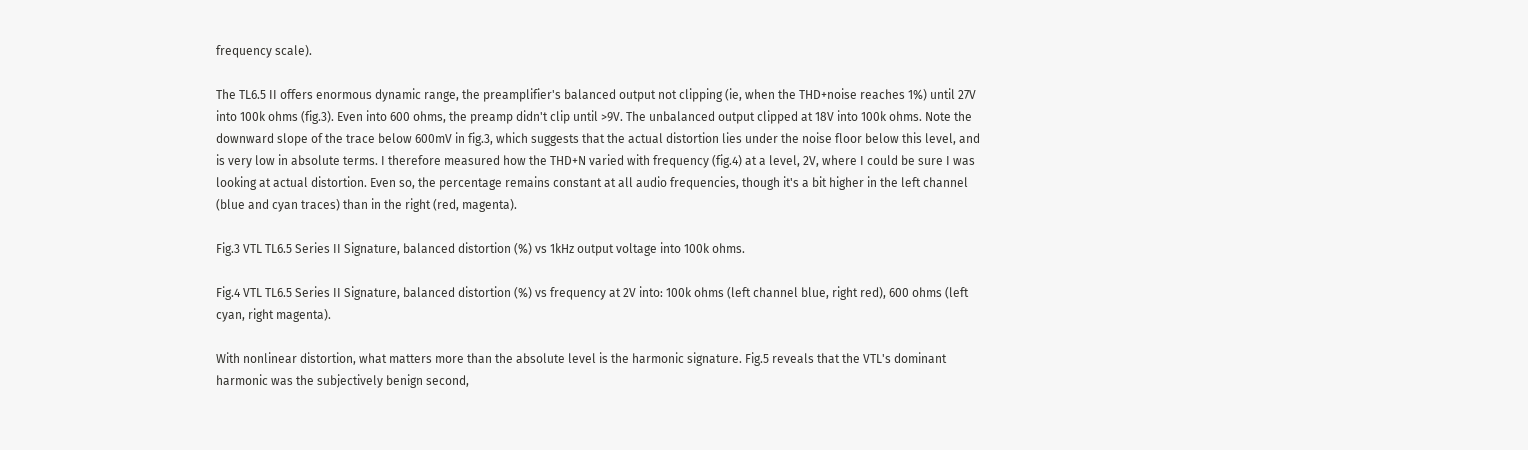frequency scale).

The TL6.5 II offers enormous dynamic range, the preamplifier's balanced output not clipping (ie, when the THD+noise reaches 1%) until 27V into 100k ohms (fig.3). Even into 600 ohms, the preamp didn't clip until >9V. The unbalanced output clipped at 18V into 100k ohms. Note the downward slope of the trace below 600mV in fig.3, which suggests that the actual distortion lies under the noise floor below this level, and is very low in absolute terms. I therefore measured how the THD+N varied with frequency (fig.4) at a level, 2V, where I could be sure I was looking at actual distortion. Even so, the percentage remains constant at all audio frequencies, though it's a bit higher in the left channel (blue and cyan traces) than in the right (red, magenta).

Fig.3 VTL TL6.5 Series II Signature, balanced distortion (%) vs 1kHz output voltage into 100k ohms.

Fig.4 VTL TL6.5 Series II Signature, balanced distortion (%) vs frequency at 2V into: 100k ohms (left channel blue, right red), 600 ohms (left cyan, right magenta).

With nonlinear distortion, what matters more than the absolute level is the harmonic signature. Fig.5 reveals that the VTL's dominant harmonic was the subjectively benign second,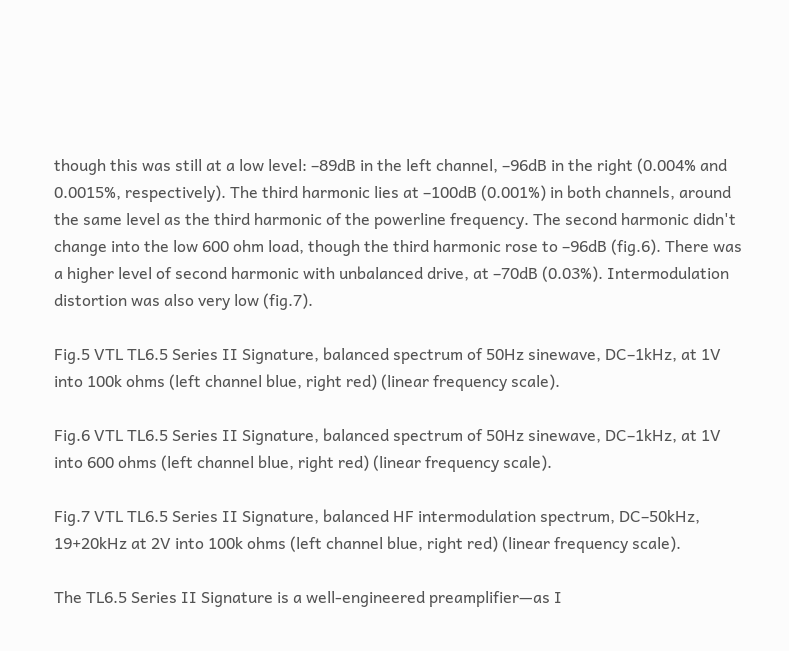though this was still at a low level: –89dB in the left channel, –96dB in the right (0.004% and 0.0015%, respectively). The third harmonic lies at –100dB (0.001%) in both channels, around the same level as the third harmonic of the powerline frequency. The second harmonic didn't change into the low 600 ohm load, though the third harmonic rose to –96dB (fig.6). There was a higher level of second harmonic with unbalanced drive, at –70dB (0.03%). Intermodulation distortion was also very low (fig.7).

Fig.5 VTL TL6.5 Series II Signature, balanced spectrum of 50Hz sinewave, DC–1kHz, at 1V into 100k ohms (left channel blue, right red) (linear frequency scale).

Fig.6 VTL TL6.5 Series II Signature, balanced spectrum of 50Hz sinewave, DC–1kHz, at 1V into 600 ohms (left channel blue, right red) (linear frequency scale).

Fig.7 VTL TL6.5 Series II Signature, balanced HF intermodulation spectrum, DC–50kHz, 19+20kHz at 2V into 100k ohms (left channel blue, right red) (linear frequency scale).

The TL6.5 Series II Signature is a well-engineered preamplifier—as I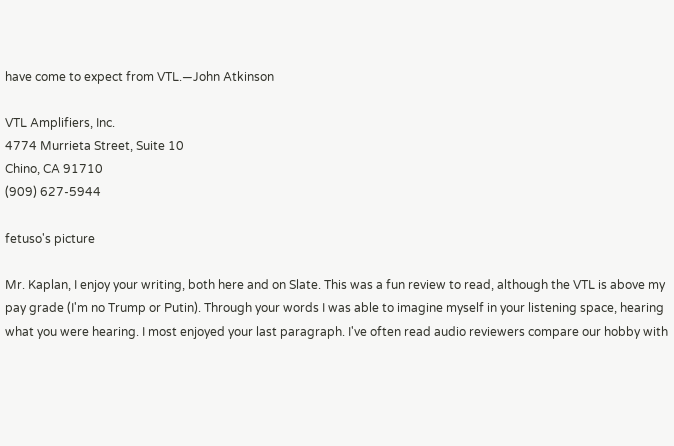have come to expect from VTL.—John Atkinson

VTL Amplifiers, Inc.
4774 Murrieta Street, Suite 10
Chino, CA 91710
(909) 627-5944

fetuso's picture

Mr. Kaplan, I enjoy your writing, both here and on Slate. This was a fun review to read, although the VTL is above my pay grade (I'm no Trump or Putin). Through your words I was able to imagine myself in your listening space, hearing what you were hearing. I most enjoyed your last paragraph. I've often read audio reviewers compare our hobby with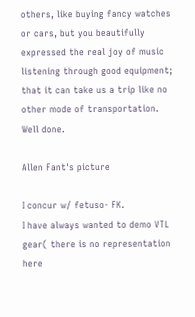others, like buying fancy watches or cars, but you beautifully expressed the real joy of music listening through good equipment; that it can take us a trip like no other mode of transportation. Well done.

Allen Fant's picture

I concur w/ fetuso- FK.
I have always wanted to demo VTL gear( there is no representation here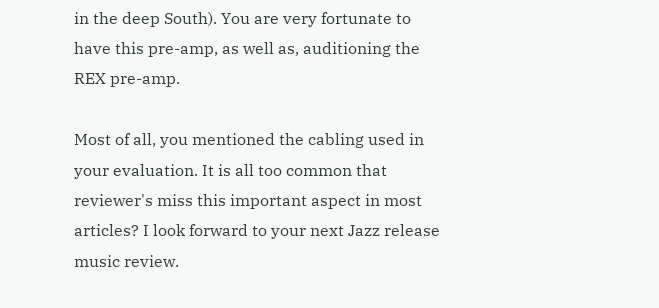in the deep South). You are very fortunate to have this pre-amp, as well as, auditioning the REX pre-amp.

Most of all, you mentioned the cabling used in your evaluation. It is all too common that reviewer's miss this important aspect in most articles? I look forward to your next Jazz release music review.